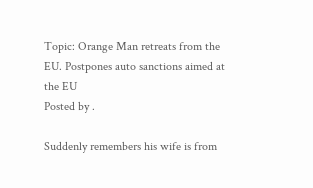Topic: Orange Man retreats from the EU. Postpones auto sanctions aimed at the EU
Posted by .

Suddenly remembers his wife is from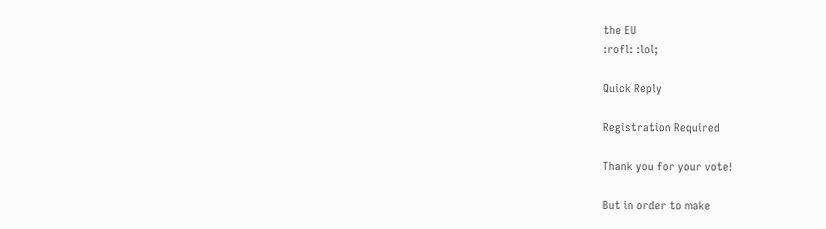the EU
:rofl: :lol;

Quick Reply

Registration Required

Thank you for your vote!

But in order to make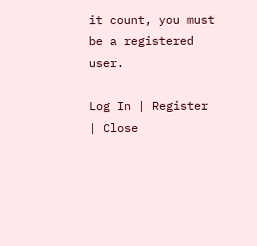it count, you must be a registered user.

Log In | Register | Close